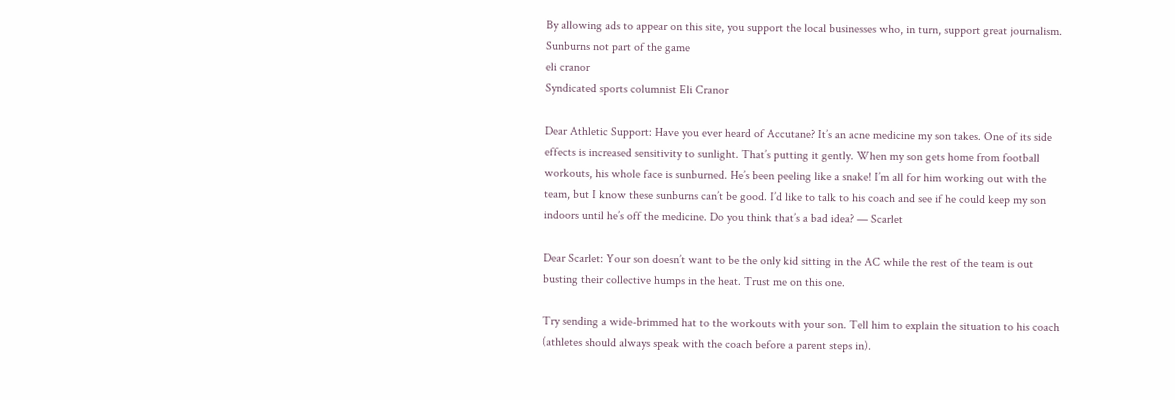By allowing ads to appear on this site, you support the local businesses who, in turn, support great journalism.
Sunburns not part of the game
eli cranor
Syndicated sports columnist Eli Cranor

Dear Athletic Support: Have you ever heard of Accutane? It’s an acne medicine my son takes. One of its side effects is increased sensitivity to sunlight. That’s putting it gently. When my son gets home from football workouts, his whole face is sunburned. He’s been peeling like a snake! I’m all for him working out with the team, but I know these sunburns can’t be good. I’d like to talk to his coach and see if he could keep my son indoors until he’s off the medicine. Do you think that’s a bad idea? — Scarlet

Dear Scarlet: Your son doesn’t want to be the only kid sitting in the AC while the rest of the team is out busting their collective humps in the heat. Trust me on this one.

Try sending a wide-brimmed hat to the workouts with your son. Tell him to explain the situation to his coach (athletes should always speak with the coach before a parent steps in).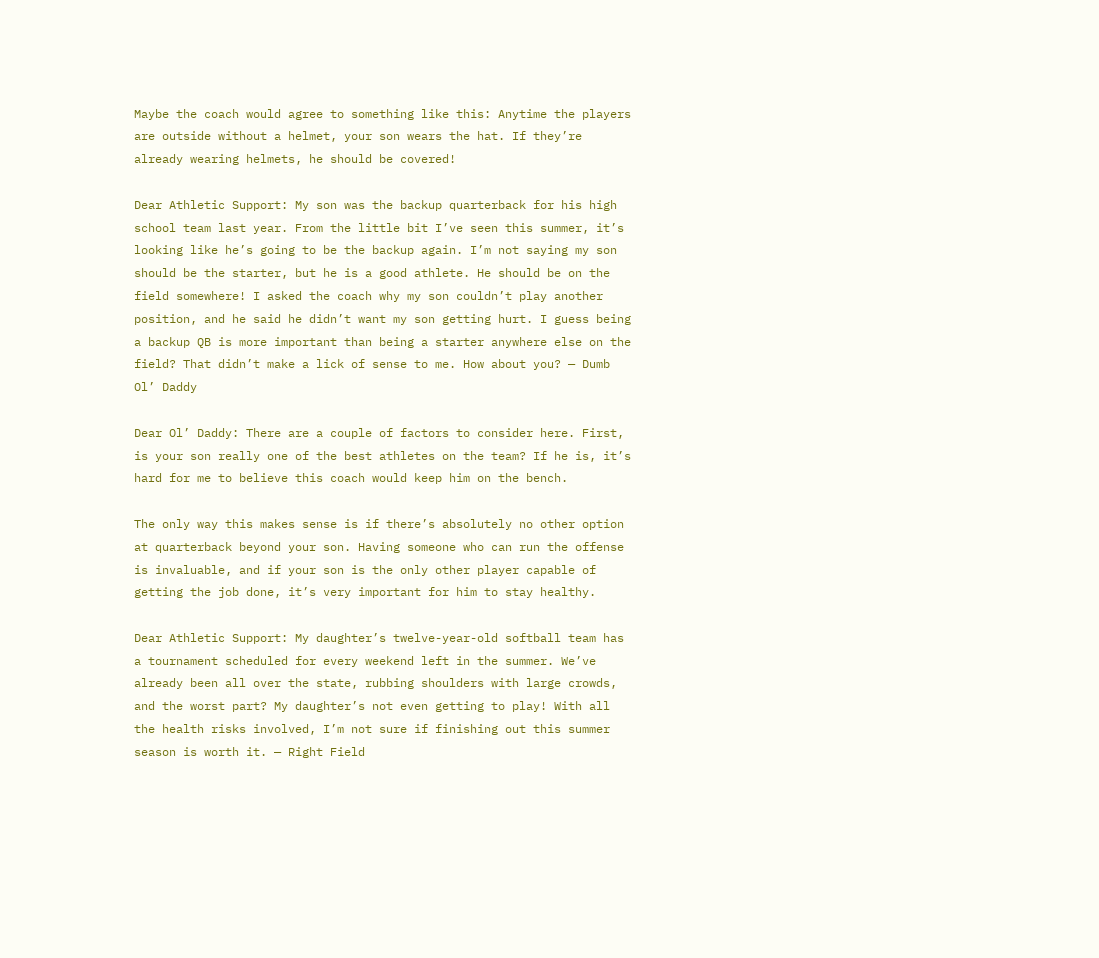Maybe the coach would agree to something like this: Anytime the players are outside without a helmet, your son wears the hat. If they’re already wearing helmets, he should be covered!

Dear Athletic Support: My son was the backup quarterback for his high school team last year. From the little bit I’ve seen this summer, it’s looking like he’s going to be the backup again. I’m not saying my son should be the starter, but he is a good athlete. He should be on the field somewhere! I asked the coach why my son couldn’t play another position, and he said he didn’t want my son getting hurt. I guess being a backup QB is more important than being a starter anywhere else on the field? That didn’t make a lick of sense to me. How about you? — Dumb Ol’ Daddy

Dear Ol’ Daddy: There are a couple of factors to consider here. First, is your son really one of the best athletes on the team? If he is, it’s hard for me to believe this coach would keep him on the bench.

The only way this makes sense is if there’s absolutely no other option at quarterback beyond your son. Having someone who can run the offense is invaluable, and if your son is the only other player capable of getting the job done, it’s very important for him to stay healthy.

Dear Athletic Support: My daughter’s twelve-year-old softball team has a tournament scheduled for every weekend left in the summer. We’ve already been all over the state, rubbing shoulders with large crowds, and the worst part? My daughter’s not even getting to play! With all the health risks involved, I’m not sure if finishing out this summer season is worth it. — Right Field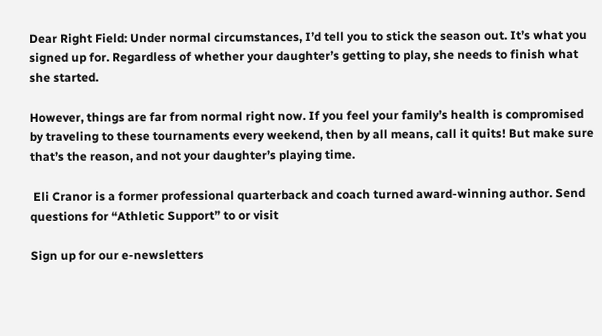Dear Right Field: Under normal circumstances, I’d tell you to stick the season out. It’s what you signed up for. Regardless of whether your daughter’s getting to play, she needs to finish what she started.

However, things are far from normal right now. If you feel your family’s health is compromised by traveling to these tournaments every weekend, then by all means, call it quits! But make sure that’s the reason, and not your daughter’s playing time.

 Eli Cranor is a former professional quarterback and coach turned award-winning author. Send questions for “Athletic Support” to or visit

Sign up for our e-newsletters